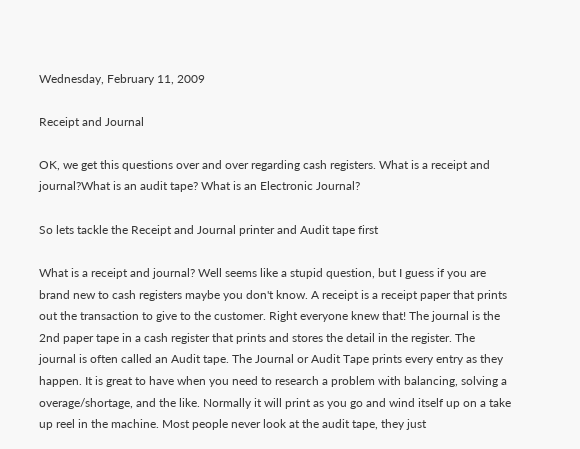Wednesday, February 11, 2009

Receipt and Journal

OK, we get this questions over and over regarding cash registers. What is a receipt and journal?What is an audit tape? What is an Electronic Journal?

So lets tackle the Receipt and Journal printer and Audit tape first

What is a receipt and journal? Well seems like a stupid question, but I guess if you are brand new to cash registers maybe you don't know. A receipt is a receipt paper that prints out the transaction to give to the customer. Right everyone knew that! The journal is the 2nd paper tape in a cash register that prints and stores the detail in the register. The journal is often called an Audit tape. The Journal or Audit Tape prints every entry as they happen. It is great to have when you need to research a problem with balancing, solving a overage/shortage, and the like. Normally it will print as you go and wind itself up on a take up reel in the machine. Most people never look at the audit tape, they just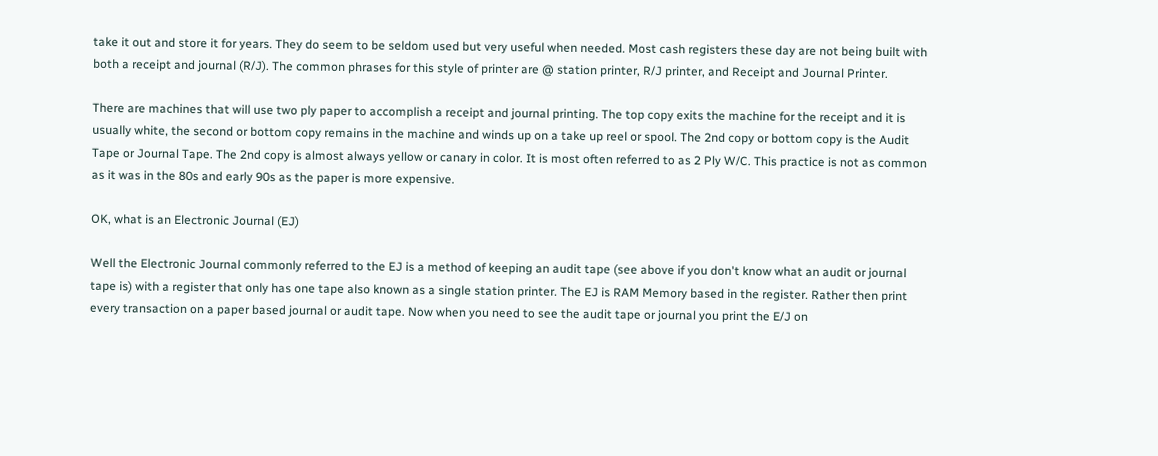take it out and store it for years. They do seem to be seldom used but very useful when needed. Most cash registers these day are not being built with both a receipt and journal (R/J). The common phrases for this style of printer are @ station printer, R/J printer, and Receipt and Journal Printer.

There are machines that will use two ply paper to accomplish a receipt and journal printing. The top copy exits the machine for the receipt and it is usually white, the second or bottom copy remains in the machine and winds up on a take up reel or spool. The 2nd copy or bottom copy is the Audit Tape or Journal Tape. The 2nd copy is almost always yellow or canary in color. It is most often referred to as 2 Ply W/C. This practice is not as common as it was in the 80s and early 90s as the paper is more expensive.

OK, what is an Electronic Journal (EJ)

Well the Electronic Journal commonly referred to the EJ is a method of keeping an audit tape (see above if you don't know what an audit or journal tape is) with a register that only has one tape also known as a single station printer. The EJ is RAM Memory based in the register. Rather then print every transaction on a paper based journal or audit tape. Now when you need to see the audit tape or journal you print the E/J on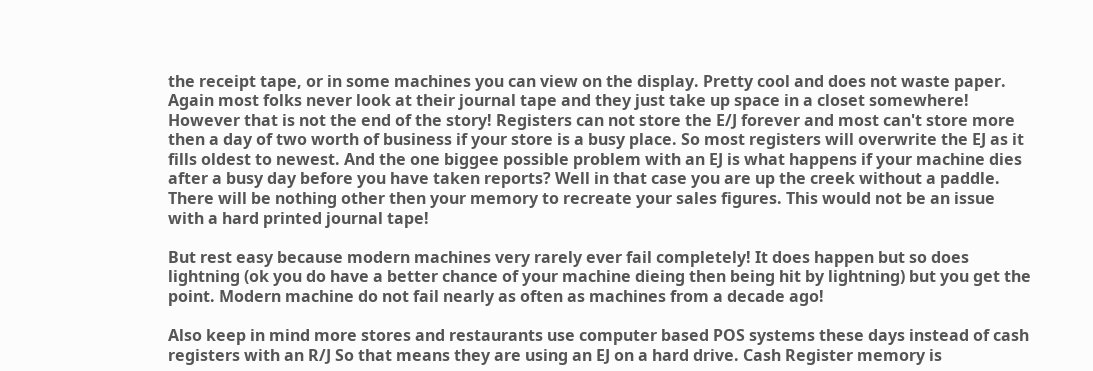the receipt tape, or in some machines you can view on the display. Pretty cool and does not waste paper. Again most folks never look at their journal tape and they just take up space in a closet somewhere! However that is not the end of the story! Registers can not store the E/J forever and most can't store more then a day of two worth of business if your store is a busy place. So most registers will overwrite the EJ as it fills oldest to newest. And the one biggee possible problem with an EJ is what happens if your machine dies after a busy day before you have taken reports? Well in that case you are up the creek without a paddle. There will be nothing other then your memory to recreate your sales figures. This would not be an issue with a hard printed journal tape!

But rest easy because modern machines very rarely ever fail completely! It does happen but so does lightning (ok you do have a better chance of your machine dieing then being hit by lightning) but you get the point. Modern machine do not fail nearly as often as machines from a decade ago!

Also keep in mind more stores and restaurants use computer based POS systems these days instead of cash registers with an R/J So that means they are using an EJ on a hard drive. Cash Register memory is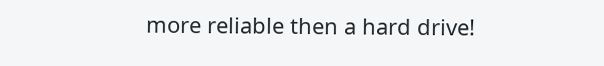more reliable then a hard drive!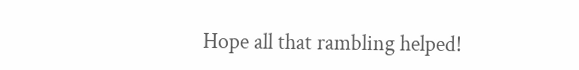Hope all that rambling helped!